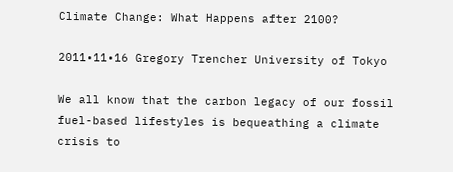Climate Change: What Happens after 2100?

2011•11•16 Gregory Trencher University of Tokyo

We all know that the carbon legacy of our fossil fuel-based lifestyles is bequeathing a climate crisis to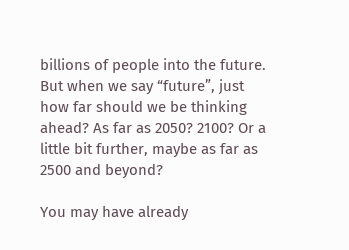billions of people into the future. But when we say “future”, just how far should we be thinking ahead? As far as 2050? 2100? Or a little bit further, maybe as far as 2500 and beyond?

You may have already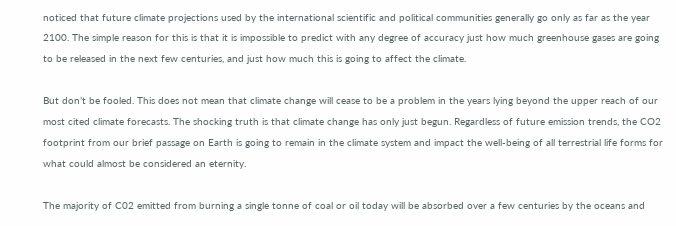noticed that future climate projections used by the international scientific and political communities generally go only as far as the year 2100. The simple reason for this is that it is impossible to predict with any degree of accuracy just how much greenhouse gases are going to be released in the next few centuries, and just how much this is going to affect the climate.

But don’t be fooled. This does not mean that climate change will cease to be a problem in the years lying beyond the upper reach of our most cited climate forecasts. The shocking truth is that climate change has only just begun. Regardless of future emission trends, the CO2 footprint from our brief passage on Earth is going to remain in the climate system and impact the well-being of all terrestrial life forms for what could almost be considered an eternity.

The majority of C02 emitted from burning a single tonne of coal or oil today will be absorbed over a few centuries by the oceans and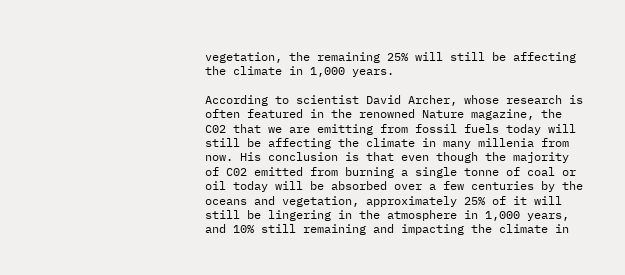vegetation, the remaining 25% will still be affecting the climate in 1,000 years.

According to scientist David Archer, whose research is often featured in the renowned Nature magazine, the C02 that we are emitting from fossil fuels today will still be affecting the climate in many millenia from now. His conclusion is that even though the majority of C02 emitted from burning a single tonne of coal or oil today will be absorbed over a few centuries by the oceans and vegetation, approximately 25% of it will still be lingering in the atmosphere in 1,000 years, and 10% still remaining and impacting the climate in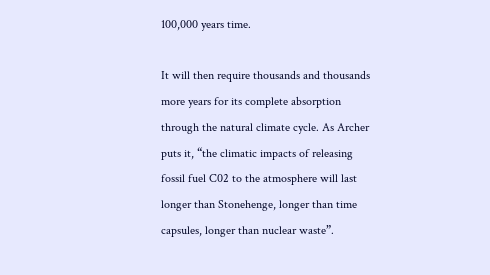100,000 years time.

It will then require thousands and thousands more years for its complete absorption through the natural climate cycle. As Archer puts it, “the climatic impacts of releasing fossil fuel C02 to the atmosphere will last longer than Stonehenge, longer than time capsules, longer than nuclear waste”.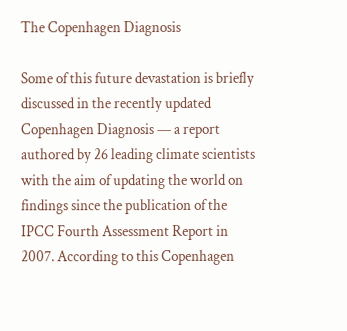The Copenhagen Diagnosis

Some of this future devastation is briefly discussed in the recently updated Copenhagen Diagnosis — a report authored by 26 leading climate scientists with the aim of updating the world on findings since the publication of the IPCC Fourth Assessment Report in 2007. According to this Copenhagen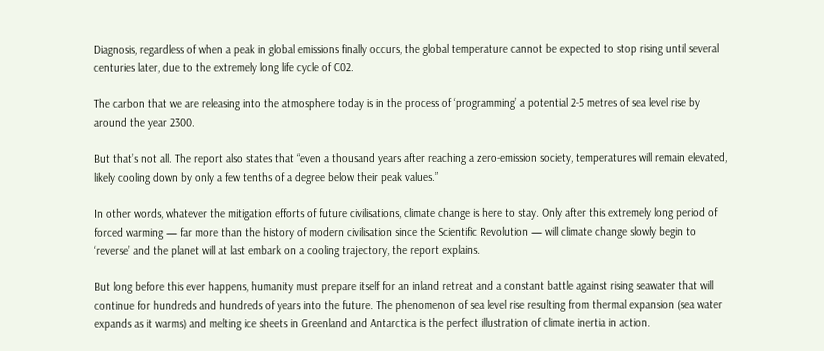Diagnosis, regardless of when a peak in global emissions finally occurs, the global temperature cannot be expected to stop rising until several centuries later, due to the extremely long life cycle of C02.

The carbon that we are releasing into the atmosphere today is in the process of ‘programming’ a potential 2-5 metres of sea level rise by around the year 2300.

But that’s not all. The report also states that “even a thousand years after reaching a zero-emission society, temperatures will remain elevated, likely cooling down by only a few tenths of a degree below their peak values.”

In other words, whatever the mitigation efforts of future civilisations, climate change is here to stay. Only after this extremely long period of forced warming — far more than the history of modern civilisation since the Scientific Revolution — will climate change slowly begin to ‘reverse’ and the planet will at last embark on a cooling trajectory, the report explains.

But long before this ever happens, humanity must prepare itself for an inland retreat and a constant battle against rising seawater that will continue for hundreds and hundreds of years into the future. The phenomenon of sea level rise resulting from thermal expansion (sea water expands as it warms) and melting ice sheets in Greenland and Antarctica is the perfect illustration of climate inertia in action.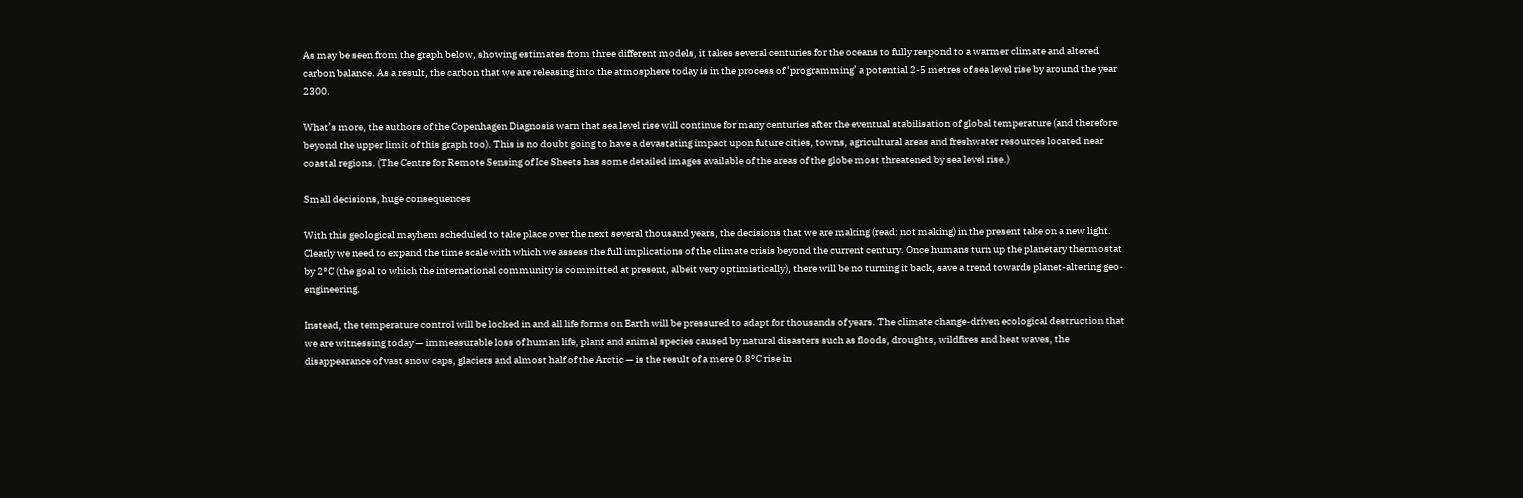As may be seen from the graph below, showing estimates from three different models, it takes several centuries for the oceans to fully respond to a warmer climate and altered carbon balance. As a result, the carbon that we are releasing into the atmosphere today is in the process of ‘programming’ a potential 2-5 metres of sea level rise by around the year 2300.

What’s more, the authors of the Copenhagen Diagnosis warn that sea level rise will continue for many centuries after the eventual stabilisation of global temperature (and therefore beyond the upper limit of this graph too). This is no doubt going to have a devastating impact upon future cities, towns, agricultural areas and freshwater resources located near coastal regions. (The Centre for Remote Sensing of Ice Sheets has some detailed images available of the areas of the globe most threatened by sea level rise.)

Small decisions, huge consequences

With this geological mayhem scheduled to take place over the next several thousand years, the decisions that we are making (read: not making) in the present take on a new light. Clearly we need to expand the time scale with which we assess the full implications of the climate crisis beyond the current century. Once humans turn up the planetary thermostat by 2°C (the goal to which the international community is committed at present, albeit very optimistically), there will be no turning it back, save a trend towards planet-altering geo-engineering.

Instead, the temperature control will be locked in and all life forms on Earth will be pressured to adapt for thousands of years. The climate change-driven ecological destruction that we are witnessing today — immeasurable loss of human life, plant and animal species caused by natural disasters such as floods, droughts, wildfires and heat waves, the disappearance of vast snow caps, glaciers and almost half of the Arctic — is the result of a mere 0.8°C rise in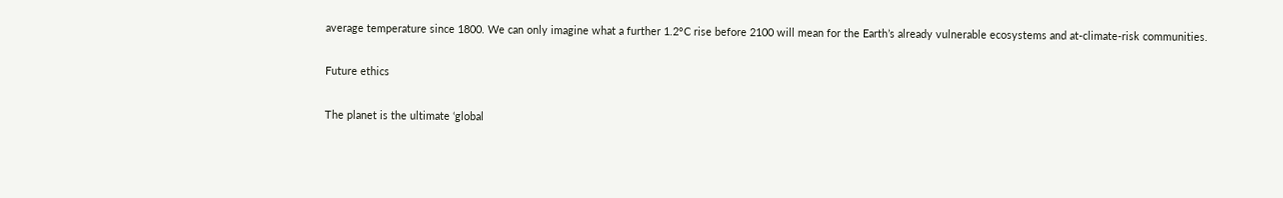average temperature since 1800. We can only imagine what a further 1.2°C rise before 2100 will mean for the Earth’s already vulnerable ecosystems and at-climate-risk communities.

Future ethics

The planet is the ultimate ‘global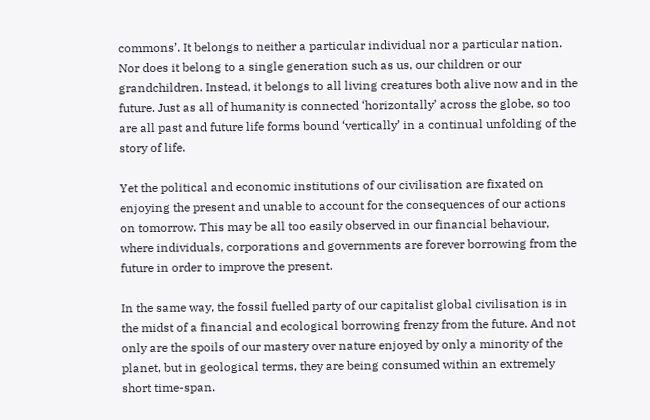commons’. It belongs to neither a particular individual nor a particular nation. Nor does it belong to a single generation such as us, our children or our grandchildren. Instead, it belongs to all living creatures both alive now and in the future. Just as all of humanity is connected ‘horizontally’ across the globe, so too are all past and future life forms bound ‘vertically’ in a continual unfolding of the story of life.

Yet the political and economic institutions of our civilisation are fixated on enjoying the present and unable to account for the consequences of our actions on tomorrow. This may be all too easily observed in our financial behaviour, where individuals, corporations and governments are forever borrowing from the future in order to improve the present.

In the same way, the fossil fuelled party of our capitalist global civilisation is in the midst of a financial and ecological borrowing frenzy from the future. And not only are the spoils of our mastery over nature enjoyed by only a minority of the planet, but in geological terms, they are being consumed within an extremely short time-span.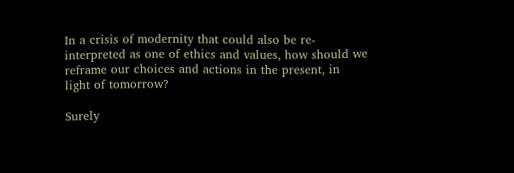In a crisis of modernity that could also be re-interpreted as one of ethics and values, how should we reframe our choices and actions in the present, in light of tomorrow?

Surely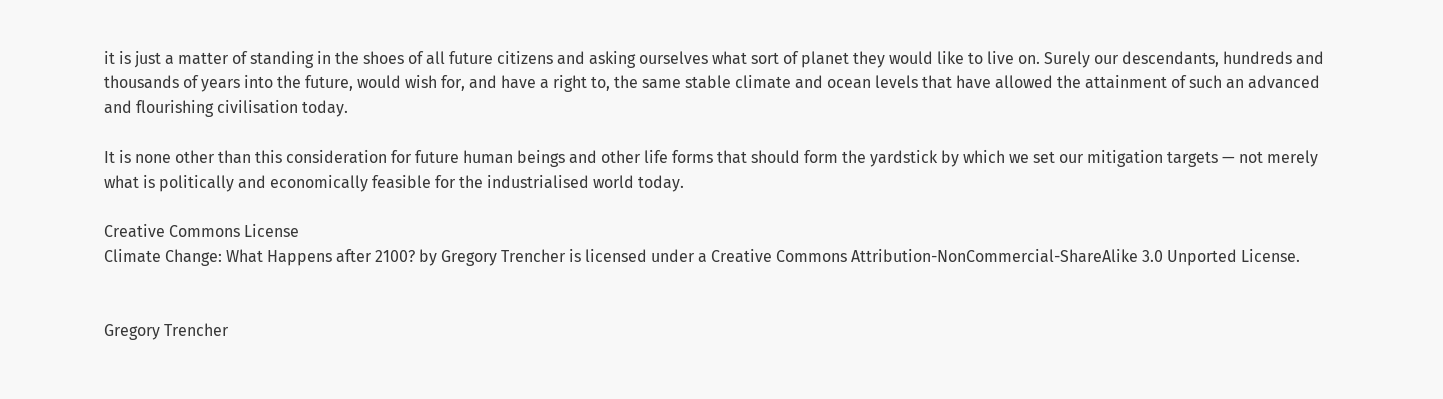it is just a matter of standing in the shoes of all future citizens and asking ourselves what sort of planet they would like to live on. Surely our descendants, hundreds and thousands of years into the future, would wish for, and have a right to, the same stable climate and ocean levels that have allowed the attainment of such an advanced and flourishing civilisation today.

It is none other than this consideration for future human beings and other life forms that should form the yardstick by which we set our mitigation targets — not merely what is politically and economically feasible for the industrialised world today.

Creative Commons License
Climate Change: What Happens after 2100? by Gregory Trencher is licensed under a Creative Commons Attribution-NonCommercial-ShareAlike 3.0 Unported License.


Gregory Trencher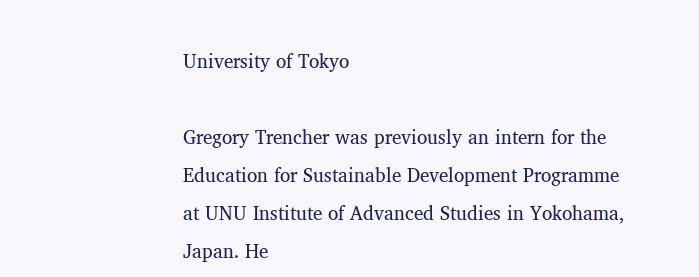University of Tokyo

Gregory Trencher was previously an intern for the Education for Sustainable Development Programme at UNU Institute of Advanced Studies in Yokohama, Japan. He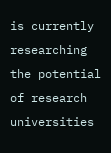is currently researching the potential of research universities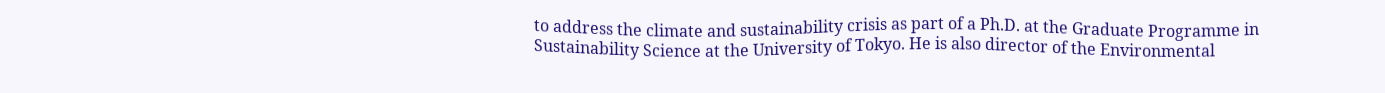to address the climate and sustainability crisis as part of a Ph.D. at the Graduate Programme in Sustainability Science at the University of Tokyo. He is also director of the Environmental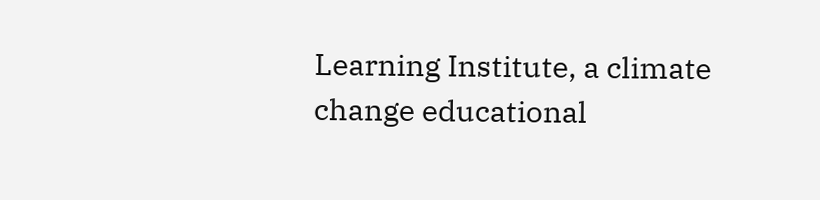Learning Institute, a climate change educational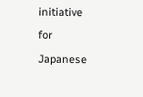initiative for Japanese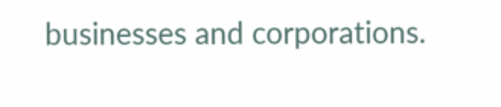businesses and corporations.